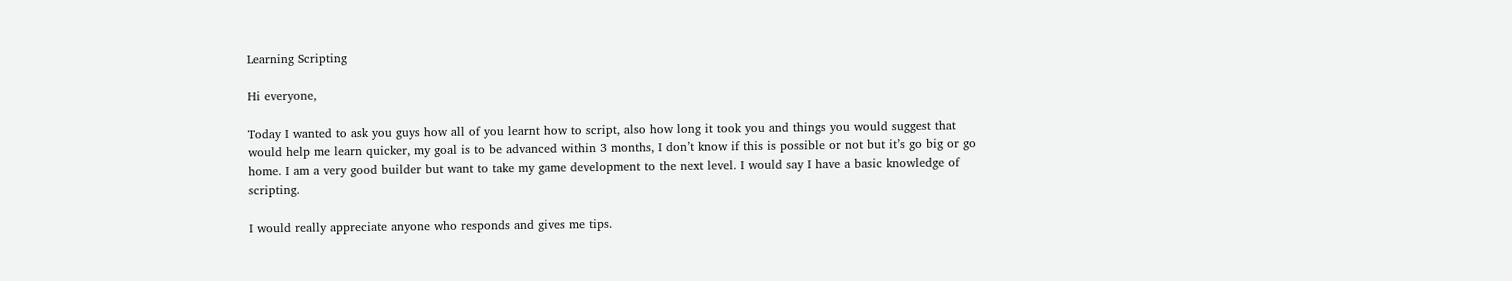Learning Scripting

Hi everyone,

Today I wanted to ask you guys how all of you learnt how to script, also how long it took you and things you would suggest that would help me learn quicker, my goal is to be advanced within 3 months, I don’t know if this is possible or not but it’s go big or go home. I am a very good builder but want to take my game development to the next level. I would say I have a basic knowledge of scripting.

I would really appreciate anyone who responds and gives me tips.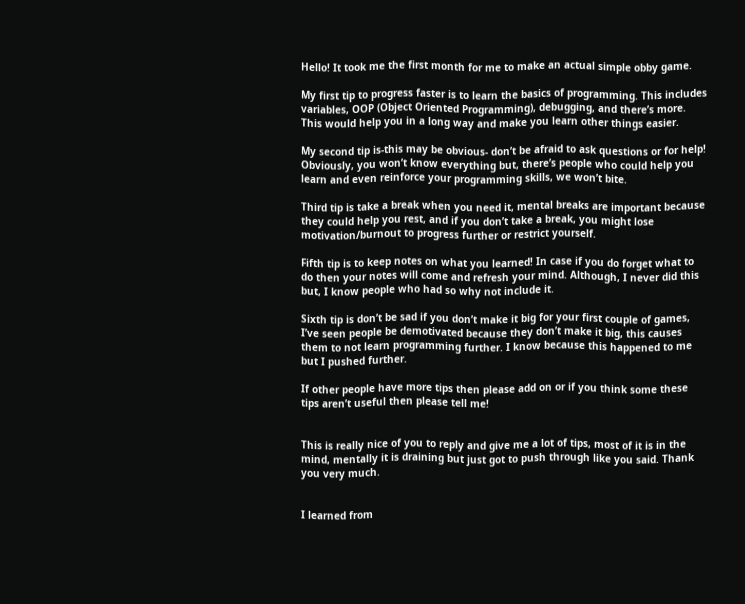Hello! It took me the first month for me to make an actual simple obby game.

My first tip to progress faster is to learn the basics of programming. This includes variables, OOP (Object Oriented Programming), debugging, and there’s more. This would help you in a long way and make you learn other things easier.

My second tip is-this may be obvious- don’t be afraid to ask questions or for help! Obviously, you won’t know everything but, there’s people who could help you learn and even reinforce your programming skills, we won’t bite.

Third tip is take a break when you need it, mental breaks are important because they could help you rest, and if you don’t take a break, you might lose motivation/burnout to progress further or restrict yourself.

Fifth tip is to keep notes on what you learned! In case if you do forget what to do then your notes will come and refresh your mind. Although, I never did this but, I know people who had so why not include it.

Sixth tip is don’t be sad if you don’t make it big for your first couple of games, I’ve seen people be demotivated because they don’t make it big, this causes them to not learn programming further. I know because this happened to me but I pushed further.

If other people have more tips then please add on or if you think some these tips aren’t useful then please tell me!


This is really nice of you to reply and give me a lot of tips, most of it is in the mind, mentally it is draining but just got to push through like you said. Thank you very much.


I learned from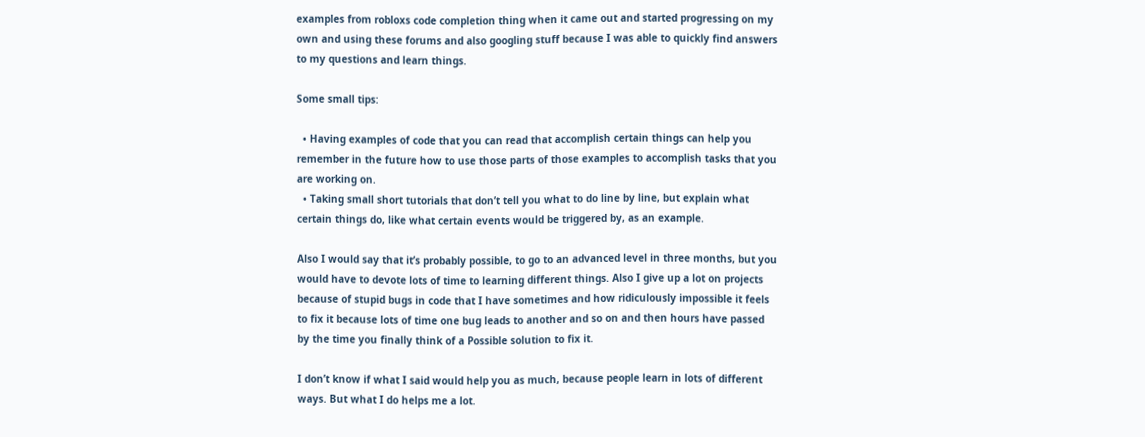examples from robloxs code completion thing when it came out and started progressing on my own and using these forums and also googling stuff because I was able to quickly find answers to my questions and learn things.

Some small tips:

  • Having examples of code that you can read that accomplish certain things can help you remember in the future how to use those parts of those examples to accomplish tasks that you are working on.
  • Taking small short tutorials that don’t tell you what to do line by line, but explain what certain things do, like what certain events would be triggered by, as an example.

Also I would say that it’s probably possible, to go to an advanced level in three months, but you would have to devote lots of time to learning different things. Also I give up a lot on projects because of stupid bugs in code that I have sometimes and how ridiculously impossible it feels to fix it because lots of time one bug leads to another and so on and then hours have passed by the time you finally think of a Possible solution to fix it.

I don’t know if what I said would help you as much, because people learn in lots of different ways. But what I do helps me a lot.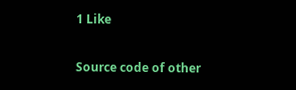1 Like

Source code of other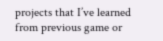projects that I’ve learned from previous game or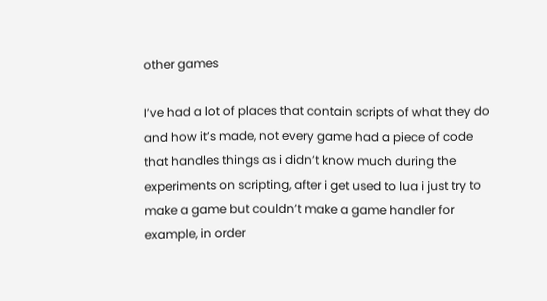other games

I’ve had a lot of places that contain scripts of what they do and how it’s made, not every game had a piece of code that handles things as i didn’t know much during the experiments on scripting, after i get used to lua i just try to make a game but couldn’t make a game handler for example, in order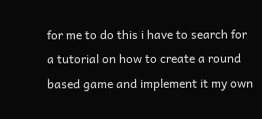for me to do this i have to search for a tutorial on how to create a round based game and implement it my own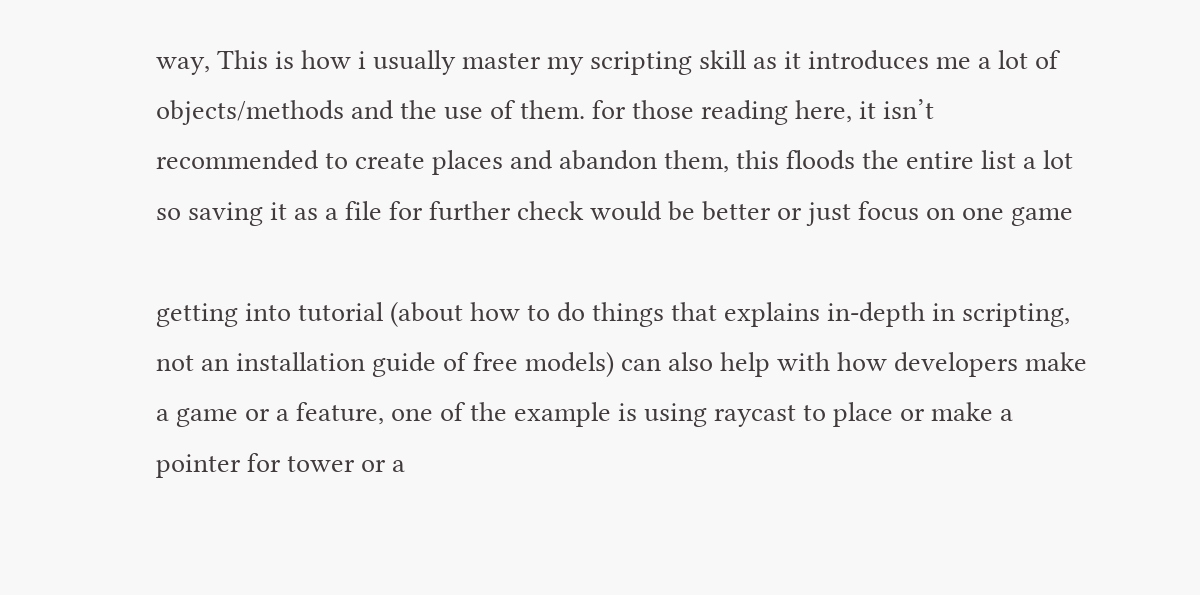way, This is how i usually master my scripting skill as it introduces me a lot of objects/methods and the use of them. for those reading here, it isn’t recommended to create places and abandon them, this floods the entire list a lot so saving it as a file for further check would be better or just focus on one game

getting into tutorial (about how to do things that explains in-depth in scripting, not an installation guide of free models) can also help with how developers make a game or a feature, one of the example is using raycast to place or make a pointer for tower or a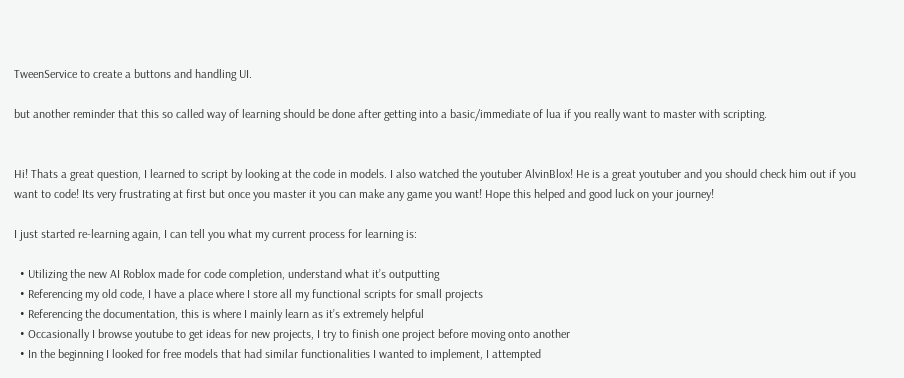TweenService to create a buttons and handling UI.

but another reminder that this so called way of learning should be done after getting into a basic/immediate of lua if you really want to master with scripting.


Hi! Thats a great question, I learned to script by looking at the code in models. I also watched the youtuber AlvinBlox! He is a great youtuber and you should check him out if you want to code! Its very frustrating at first but once you master it you can make any game you want! Hope this helped and good luck on your journey!

I just started re-learning again, I can tell you what my current process for learning is:

  • Utilizing the new AI Roblox made for code completion, understand what it’s outputting
  • Referencing my old code, I have a place where I store all my functional scripts for small projects
  • Referencing the documentation, this is where I mainly learn as it’s extremely helpful
  • Occasionally I browse youtube to get ideas for new projects, I try to finish one project before moving onto another
  • In the beginning I looked for free models that had similar functionalities I wanted to implement, I attempted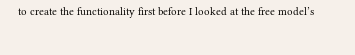to create the functionality first before I looked at the free model’s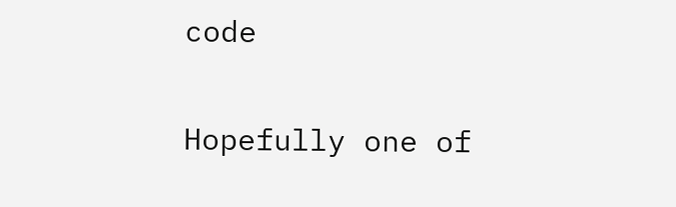code

Hopefully one of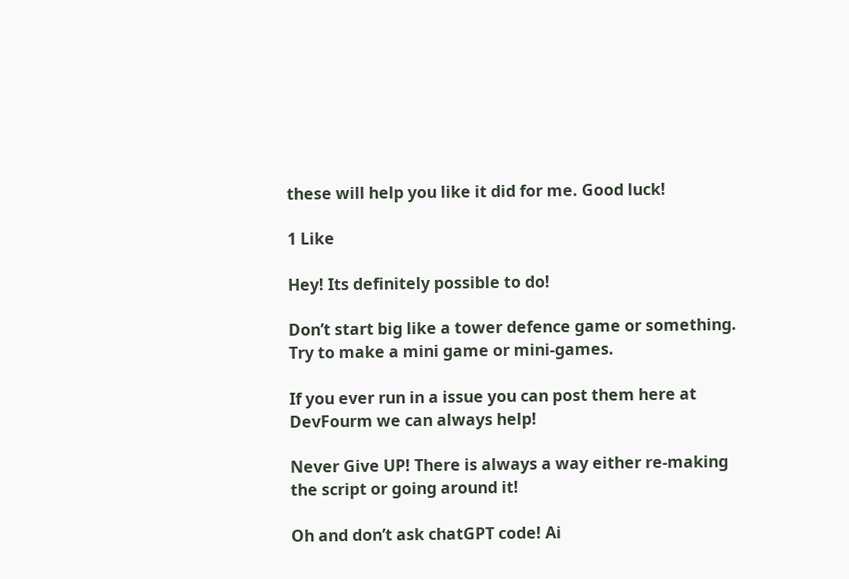these will help you like it did for me. Good luck!

1 Like

Hey! Its definitely possible to do!

Don’t start big like a tower defence game or something. Try to make a mini game or mini-games.

If you ever run in a issue you can post them here at DevFourm we can always help!

Never Give UP! There is always a way either re-making the script or going around it!

Oh and don’t ask chatGPT code! Ai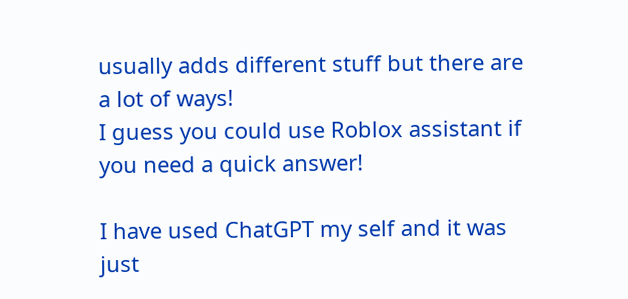usually adds different stuff but there are a lot of ways!
I guess you could use Roblox assistant if you need a quick answer!

I have used ChatGPT my self and it was just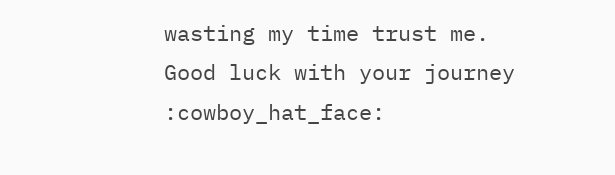wasting my time trust me.
Good luck with your journey :cowboy_hat_face: